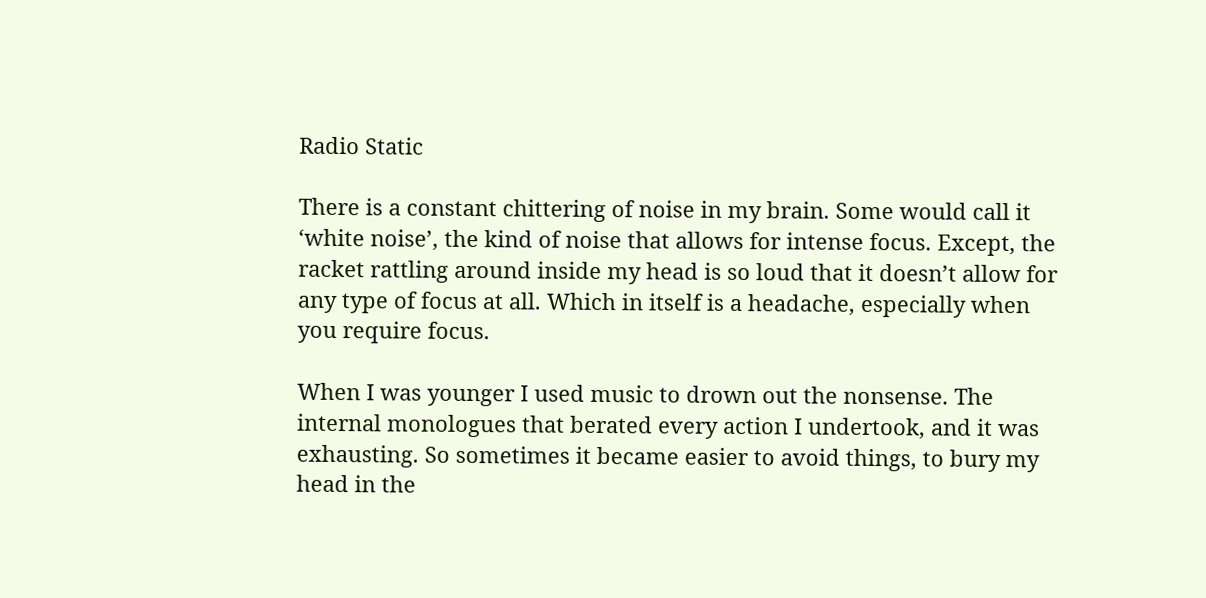Radio Static

There is a constant chittering of noise in my brain. Some would call it ‘white noise’, the kind of noise that allows for intense focus. Except, the racket rattling around inside my head is so loud that it doesn’t allow for any type of focus at all. Which in itself is a headache, especially when you require focus.

When I was younger I used music to drown out the nonsense. The internal monologues that berated every action I undertook, and it was exhausting. So sometimes it became easier to avoid things, to bury my head in the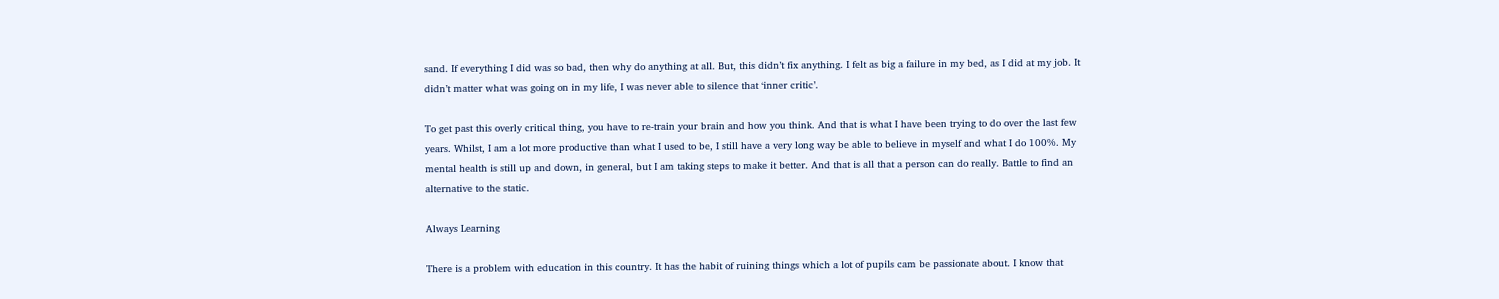sand. If everything I did was so bad, then why do anything at all. But, this didn’t fix anything. I felt as big a failure in my bed, as I did at my job. It didn’t matter what was going on in my life, I was never able to silence that ‘inner critic’.

To get past this overly critical thing, you have to re-train your brain and how you think. And that is what I have been trying to do over the last few years. Whilst, I am a lot more productive than what I used to be, I still have a very long way be able to believe in myself and what I do 100%. My mental health is still up and down, in general, but I am taking steps to make it better. And that is all that a person can do really. Battle to find an alternative to the static.

Always Learning

There is a problem with education in this country. It has the habit of ruining things which a lot of pupils cam be passionate about. I know that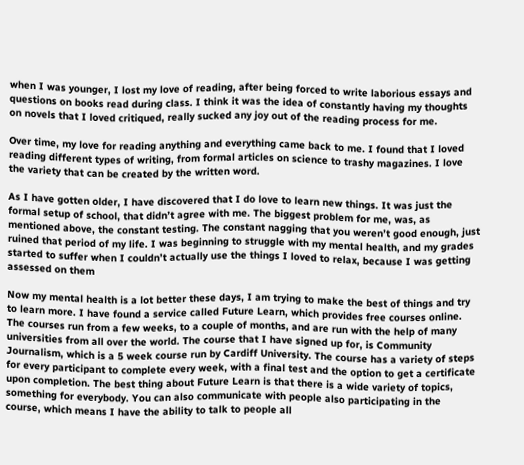when I was younger, I lost my love of reading, after being forced to write laborious essays and questions on books read during class. I think it was the idea of constantly having my thoughts on novels that I loved critiqued, really sucked any joy out of the reading process for me.

Over time, my love for reading anything and everything came back to me. I found that I loved reading different types of writing, from formal articles on science to trashy magazines. I love the variety that can be created by the written word.

As I have gotten older, I have discovered that I do love to learn new things. It was just the formal setup of school, that didn’t agree with me. The biggest problem for me, was, as mentioned above, the constant testing. The constant nagging that you weren’t good enough, just ruined that period of my life. I was beginning to struggle with my mental health, and my grades started to suffer when I couldn’t actually use the things I loved to relax, because I was getting assessed on them

Now my mental health is a lot better these days, I am trying to make the best of things and try to learn more. I have found a service called Future Learn, which provides free courses online. The courses run from a few weeks, to a couple of months, and are run with the help of many universities from all over the world. The course that I have signed up for, is Community Journalism, which is a 5 week course run by Cardiff University. The course has a variety of steps for every participant to complete every week, with a final test and the option to get a certificate upon completion. The best thing about Future Learn is that there is a wide variety of topics, something for everybody. You can also communicate with people also participating in the course, which means I have the ability to talk to people all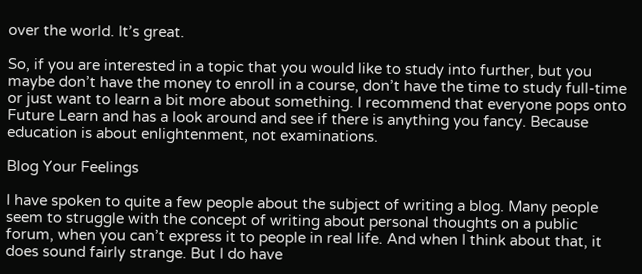over the world. It’s great.

So, if you are interested in a topic that you would like to study into further, but you maybe don’t have the money to enroll in a course, don’t have the time to study full-time or just want to learn a bit more about something. I recommend that everyone pops onto Future Learn and has a look around and see if there is anything you fancy. Because education is about enlightenment, not examinations.

Blog Your Feelings

I have spoken to quite a few people about the subject of writing a blog. Many people seem to struggle with the concept of writing about personal thoughts on a public forum, when you can’t express it to people in real life. And when I think about that, it does sound fairly strange. But I do have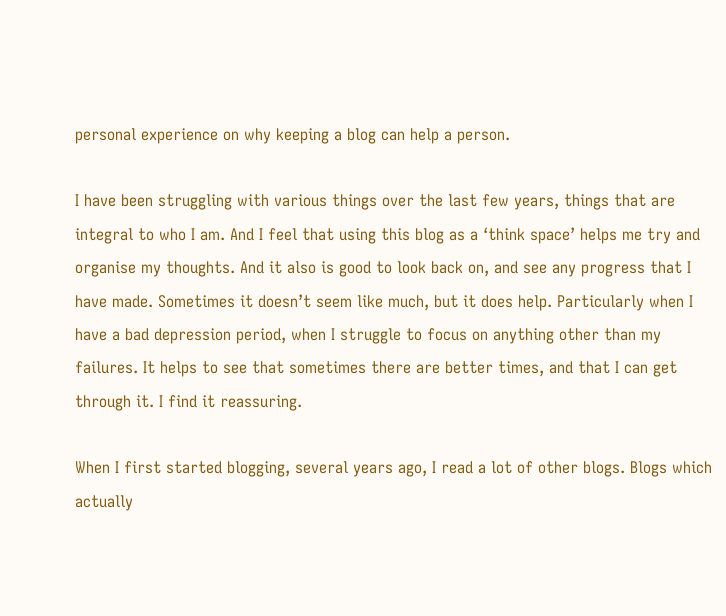personal experience on why keeping a blog can help a person.

I have been struggling with various things over the last few years, things that are integral to who I am. And I feel that using this blog as a ‘think space’ helps me try and organise my thoughts. And it also is good to look back on, and see any progress that I have made. Sometimes it doesn’t seem like much, but it does help. Particularly when I have a bad depression period, when I struggle to focus on anything other than my failures. It helps to see that sometimes there are better times, and that I can get through it. I find it reassuring.

When I first started blogging, several years ago, I read a lot of other blogs. Blogs which actually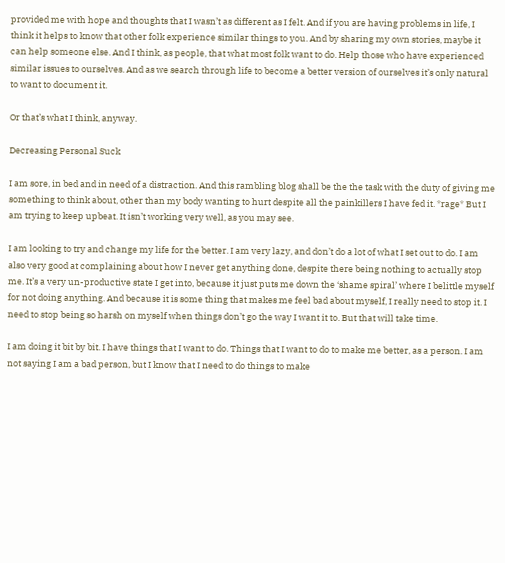provided me with hope and thoughts that I wasn’t as different as I felt. And if you are having problems in life, I think it helps to know that other folk experience similar things to you. And by sharing my own stories, maybe it can help someone else. And I think, as people, that what most folk want to do. Help those who have experienced similar issues to ourselves. And as we search through life to become a better version of ourselves it’s only natural to want to document it.

Or that’s what I think, anyway.

Decreasing Personal Suck

I am sore, in bed and in need of a distraction. And this rambling blog shall be the the task with the duty of giving me something to think about, other than my body wanting to hurt despite all the painkillers I have fed it. *rage* But I am trying to keep upbeat. It isn’t working very well, as you may see.

I am looking to try and change my life for the better. I am very lazy, and don’t do a lot of what I set out to do. I am also very good at complaining about how I never get anything done, despite there being nothing to actually stop me. It’s a very un-productive state I get into, because it just puts me down the ‘shame spiral’ where I belittle myself for not doing anything. And because it is some thing that makes me feel bad about myself, I really need to stop it. I need to stop being so harsh on myself when things don’t go the way I want it to. But that will take time.

I am doing it bit by bit. I have things that I want to do. Things that I want to do to make me better, as a person. I am not saying I am a bad person, but I know that I need to do things to make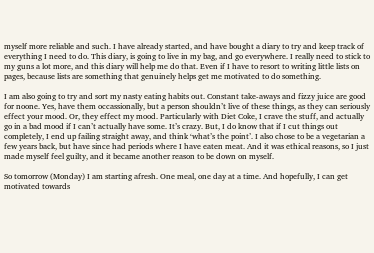myself more reliable and such. I have already started, and have bought a diary to try and keep track of everything I need to do. This diary, is going to live in my bag, and go everywhere. I really need to stick to my guns a lot more, and this diary will help me do that. Even if I have to resort to writing little lists on pages, because lists are something that genuinely helps get me motivated to do something.

I am also going to try and sort my nasty eating habits out. Constant take-aways and fizzy juice are good for noone. Yes, have them occassionally, but a person shouldn’t live of these things, as they can seriously effect your mood. Or, they effect my mood. Particularly with Diet Coke, I crave the stuff, and actually go in a bad mood if I can’t actually have some. It’s crazy. But, I do know that if I cut things out completely, I end up failing straight away, and think ‘what’s the point’. I also chose to be a vegetarian a few years back, but have since had periods where I have eaten meat. And it was ethical reasons, so I just made myself feel guilty, and it became another reason to be down on myself.

So tomorrow (Monday) I am starting afresh. One meal, one day at a time. And hopefully, I can get motivated towards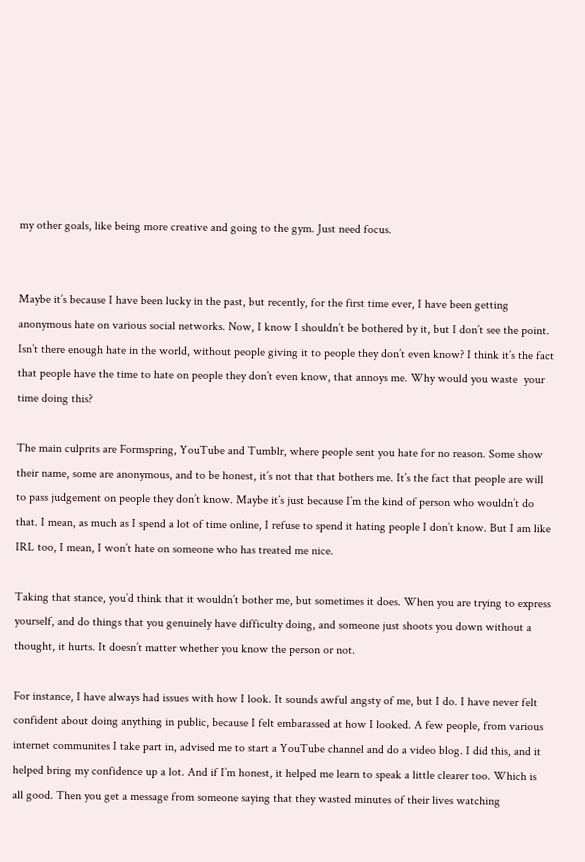my other goals, like being more creative and going to the gym. Just need focus.


Maybe it’s because I have been lucky in the past, but recently, for the first time ever, I have been getting anonymous hate on various social networks. Now, I know I shouldn’t be bothered by it, but I don’t see the point. Isn’t there enough hate in the world, without people giving it to people they don’t even know? I think it’s the fact that people have the time to hate on people they don’t even know, that annoys me. Why would you waste  your time doing this?

The main culprits are Formspring, YouTube and Tumblr, where people sent you hate for no reason. Some show their name, some are anonymous, and to be honest, it’s not that that bothers me. It’s the fact that people are will to pass judgement on people they don’t know. Maybe it’s just because I’m the kind of person who wouldn’t do that. I mean, as much as I spend a lot of time online, I refuse to spend it hating people I don’t know. But I am like IRL too, I mean, I won’t hate on someone who has treated me nice.

Taking that stance, you’d think that it wouldn’t bother me, but sometimes it does. When you are trying to express yourself, and do things that you genuinely have difficulty doing, and someone just shoots you down without a thought, it hurts. It doesn’t matter whether you know the person or not.

For instance, I have always had issues with how I look. It sounds awful angsty of me, but I do. I have never felt confident about doing anything in public, because I felt embarassed at how I looked. A few people, from various internet communites I take part in, advised me to start a YouTube channel and do a video blog. I did this, and it helped bring my confidence up a lot. And if I’m honest, it helped me learn to speak a little clearer too. Which is all good. Then you get a message from someone saying that they wasted minutes of their lives watching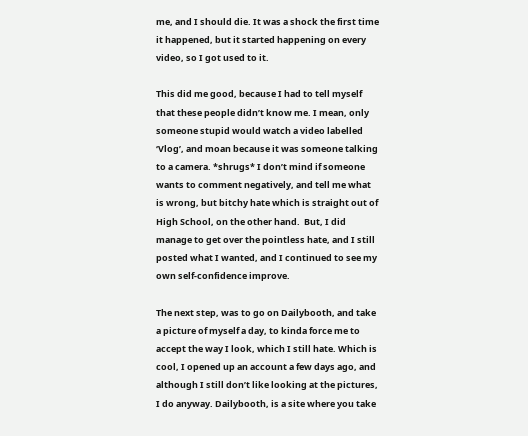me, and I should die. It was a shock the first time it happened, but it started happening on every video, so I got used to it.

This did me good, because I had to tell myself that these people didn’t know me. I mean, only someone stupid would watch a video labelled ‘Vlog’, and moan because it was someone talking to a camera. *shrugs* I don’t mind if someone wants to comment negatively, and tell me what is wrong, but bitchy hate which is straight out of High School, on the other hand.  But, I did manage to get over the pointless hate, and I still posted what I wanted, and I continued to see my own self-confidence improve.

The next step, was to go on Dailybooth, and take a picture of myself a day, to kinda force me to accept the way I look, which I still hate. Which is cool, I opened up an account a few days ago, and although I still don’t like looking at the pictures, I do anyway. Dailybooth, is a site where you take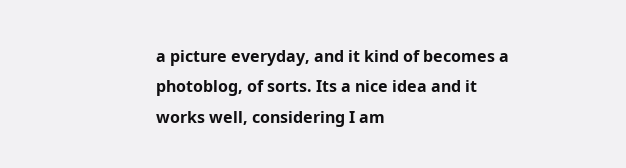a picture everyday, and it kind of becomes a photoblog, of sorts. Its a nice idea and it works well, considering I am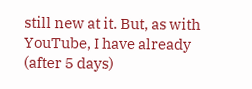still new at it. But, as with YouTube, I have already (after 5 days)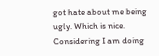got hate about me being ugly. Which is nice. Considering I am doing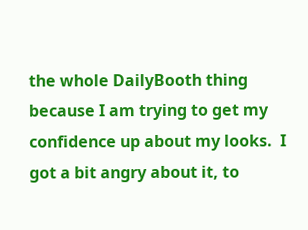the whole DailyBooth thing because I am trying to get my confidence up about my looks.  I got a bit angry about it, to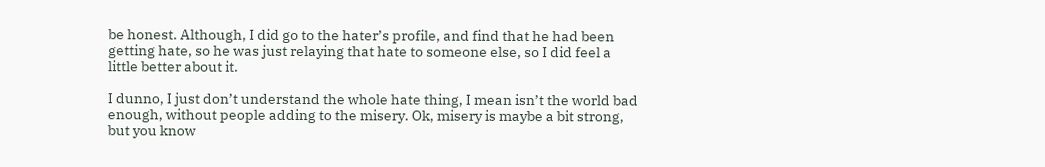be honest. Although, I did go to the hater’s profile, and find that he had been getting hate, so he was just relaying that hate to someone else, so I did feel a little better about it.

I dunno, I just don’t understand the whole hate thing, I mean isn’t the world bad enough, without people adding to the misery. Ok, misery is maybe a bit strong, but you know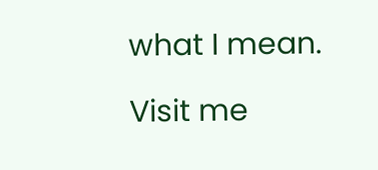what I mean.

Visit me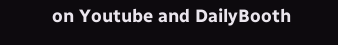on Youtube and DailyBooth